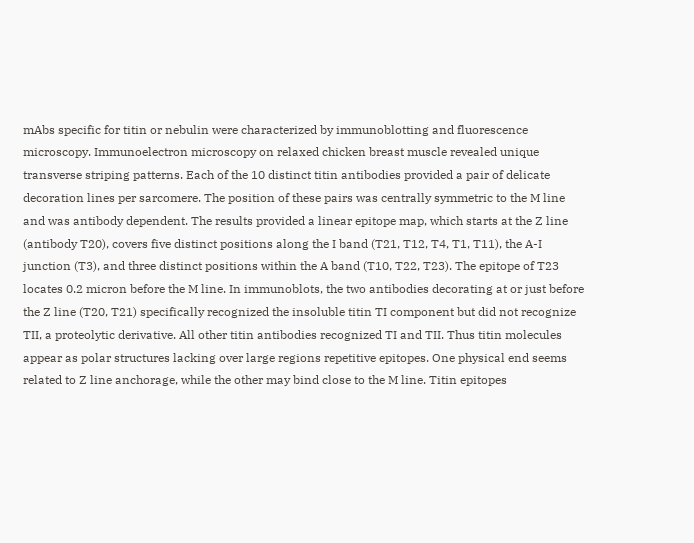mAbs specific for titin or nebulin were characterized by immunoblotting and fluorescence microscopy. Immunoelectron microscopy on relaxed chicken breast muscle revealed unique transverse striping patterns. Each of the 10 distinct titin antibodies provided a pair of delicate decoration lines per sarcomere. The position of these pairs was centrally symmetric to the M line and was antibody dependent. The results provided a linear epitope map, which starts at the Z line (antibody T20), covers five distinct positions along the I band (T21, T12, T4, T1, T11), the A-I junction (T3), and three distinct positions within the A band (T10, T22, T23). The epitope of T23 locates 0.2 micron before the M line. In immunoblots, the two antibodies decorating at or just before the Z line (T20, T21) specifically recognized the insoluble titin TI component but did not recognize TII, a proteolytic derivative. All other titin antibodies recognized TI and TII. Thus titin molecules appear as polar structures lacking over large regions repetitive epitopes. One physical end seems related to Z line anchorage, while the other may bind close to the M line. Titin epitopes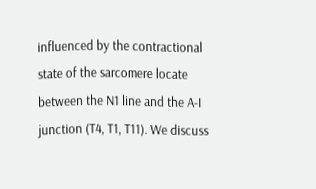influenced by the contractional state of the sarcomere locate between the N1 line and the A-I junction (T4, T1, T11). We discuss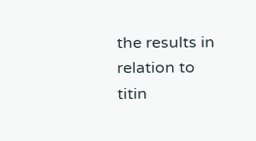the results in relation to titin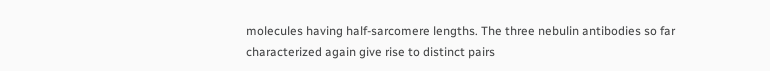molecules having half-sarcomere lengths. The three nebulin antibodies so far characterized again give rise to distinct pairs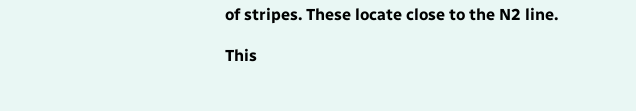of stripes. These locate close to the N2 line.

This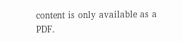content is only available as a PDF.